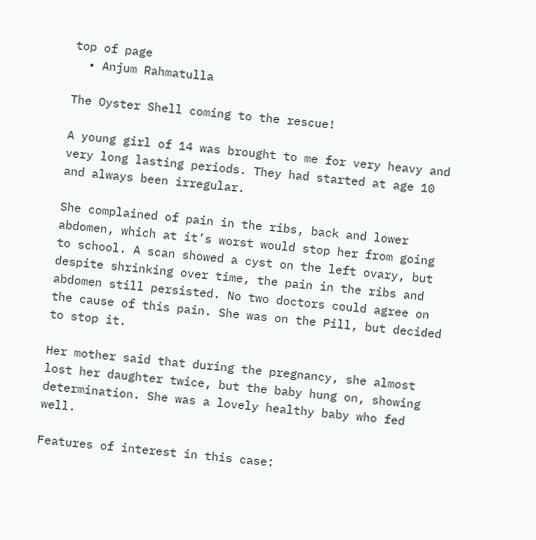top of page
  • Anjum Rahmatulla

The Oyster Shell coming to the rescue!

A young girl of 14 was brought to me for very heavy and very long lasting periods. They had started at age 10 and always been irregular.

She complained of pain in the ribs, back and lower abdomen, which at it’s worst would stop her from going to school. A scan showed a cyst on the left ovary, but despite shrinking over time, the pain in the ribs and abdomen still persisted. No two doctors could agree on the cause of this pain. She was on the Pill, but decided to stop it.

Her mother said that during the pregnancy, she almost lost her daughter twice, but the baby hung on, showing determination. She was a lovely healthy baby who fed well.

Features of interest in this case: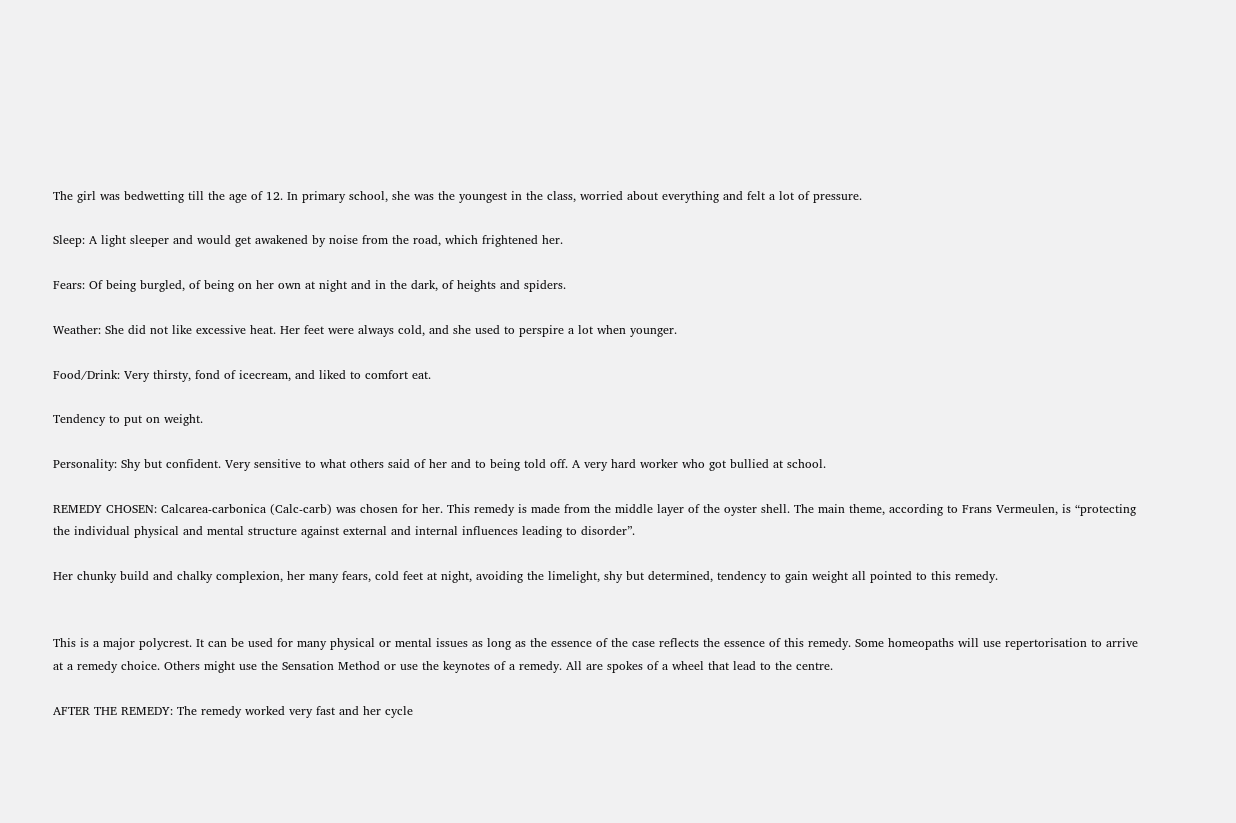The girl was bedwetting till the age of 12. In primary school, she was the youngest in the class, worried about everything and felt a lot of pressure.

Sleep: A light sleeper and would get awakened by noise from the road, which frightened her.

Fears: Of being burgled, of being on her own at night and in the dark, of heights and spiders.

Weather: She did not like excessive heat. Her feet were always cold, and she used to perspire a lot when younger.

Food/Drink: Very thirsty, fond of icecream, and liked to comfort eat.

Tendency to put on weight.

Personality: Shy but confident. Very sensitive to what others said of her and to being told off. A very hard worker who got bullied at school.

REMEDY CHOSEN: Calcarea-carbonica (Calc-carb) was chosen for her. This remedy is made from the middle layer of the oyster shell. The main theme, according to Frans Vermeulen, is “protecting the individual physical and mental structure against external and internal influences leading to disorder”.

Her chunky build and chalky complexion, her many fears, cold feet at night, avoiding the limelight, shy but determined, tendency to gain weight all pointed to this remedy.


This is a major polycrest. It can be used for many physical or mental issues as long as the essence of the case reflects the essence of this remedy. Some homeopaths will use repertorisation to arrive at a remedy choice. Others might use the Sensation Method or use the keynotes of a remedy. All are spokes of a wheel that lead to the centre.

AFTER THE REMEDY: The remedy worked very fast and her cycle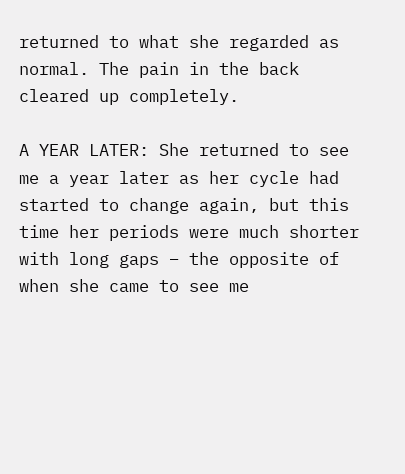returned to what she regarded as normal. The pain in the back cleared up completely.

A YEAR LATER: She returned to see me a year later as her cycle had started to change again, but this time her periods were much shorter with long gaps – the opposite of when she came to see me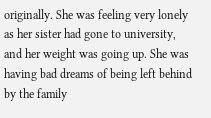originally. She was feeling very lonely as her sister had gone to university, and her weight was going up. She was having bad dreams of being left behind by the family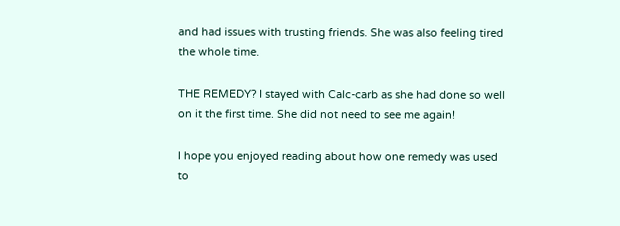and had issues with trusting friends. She was also feeling tired the whole time.

THE REMEDY? I stayed with Calc-carb as she had done so well on it the first time. She did not need to see me again!

I hope you enjoyed reading about how one remedy was used to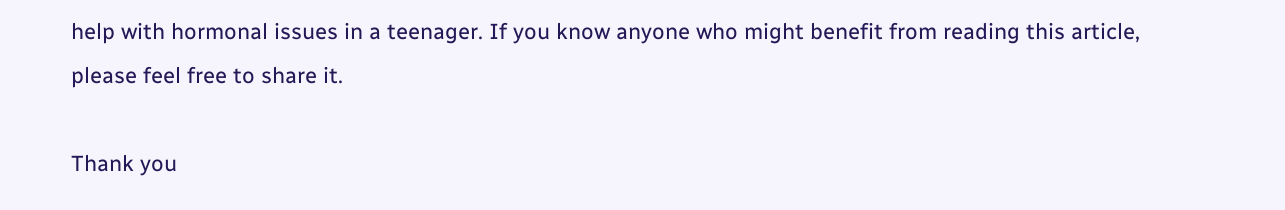help with hormonal issues in a teenager. If you know anyone who might benefit from reading this article, please feel free to share it.

Thank you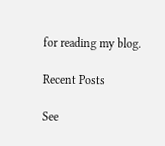for reading my blog.

Recent Posts

See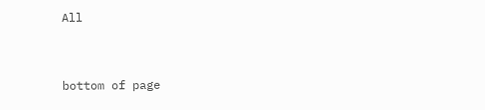All


bottom of page